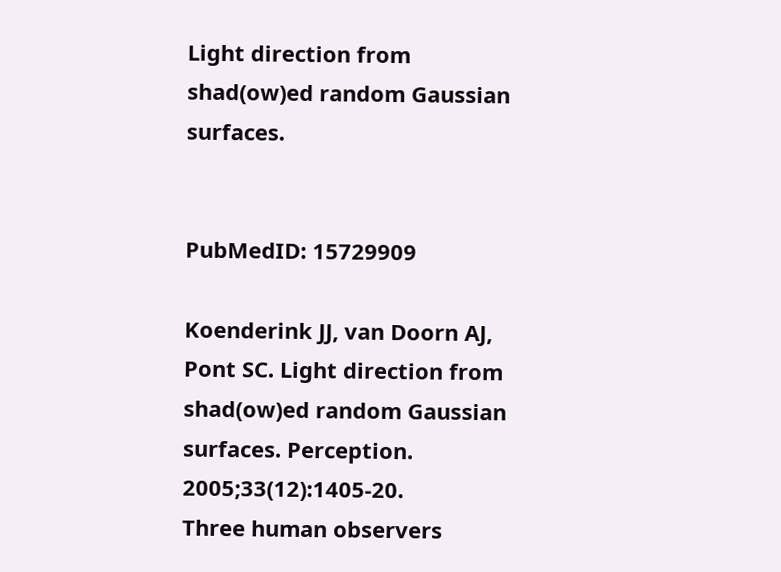Light direction from shad(ow)ed random Gaussian surfaces.


PubMedID: 15729909

Koenderink JJ, van Doorn AJ, Pont SC. Light direction from shad(ow)ed random Gaussian surfaces. Perception. 2005;33(12):1405-20.
Three human observers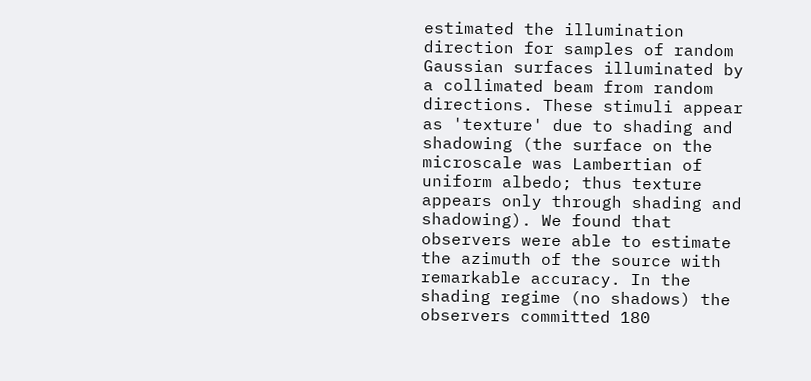estimated the illumination direction for samples of random Gaussian surfaces illuminated by a collimated beam from random directions. These stimuli appear as 'texture' due to shading and shadowing (the surface on the microscale was Lambertian of uniform albedo; thus texture appears only through shading and shadowing). We found that observers were able to estimate the azimuth of the source with remarkable accuracy. In the shading regime (no shadows) the observers committed 180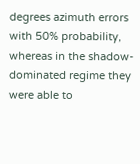degrees azimuth errors with 50% probability, whereas in the shadow-dominated regime they were able to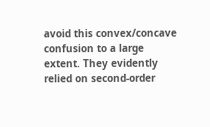avoid this convex/concave confusion to a large extent. They evidently relied on second-order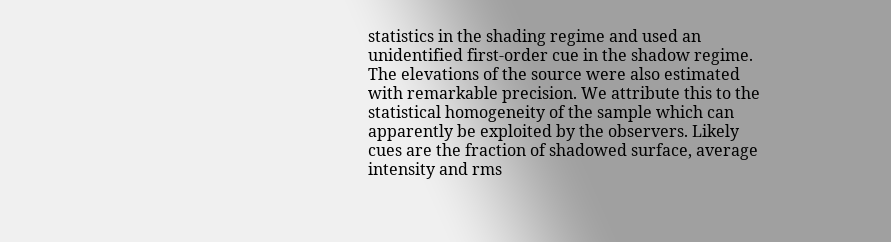statistics in the shading regime and used an unidentified first-order cue in the shadow regime. The elevations of the source were also estimated with remarkable precision. We attribute this to the statistical homogeneity of the sample which can apparently be exploited by the observers. Likely cues are the fraction of shadowed surface, average intensity and rms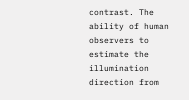contrast. The ability of human observers to estimate the illumination direction from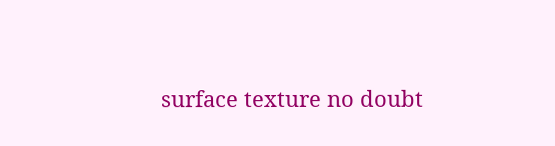surface texture no doubt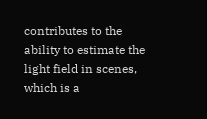contributes to the ability to estimate the light field in scenes, which is a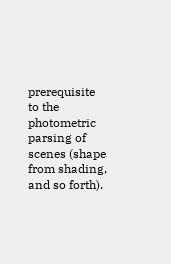prerequisite to the photometric parsing of scenes (shape from shading, and so forth).